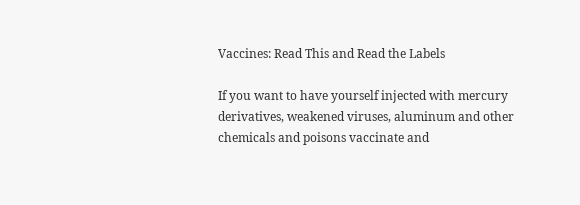Vaccines: Read This and Read the Labels

If you want to have yourself injected with mercury derivatives, weakened viruses, aluminum and other chemicals and poisons vaccinate and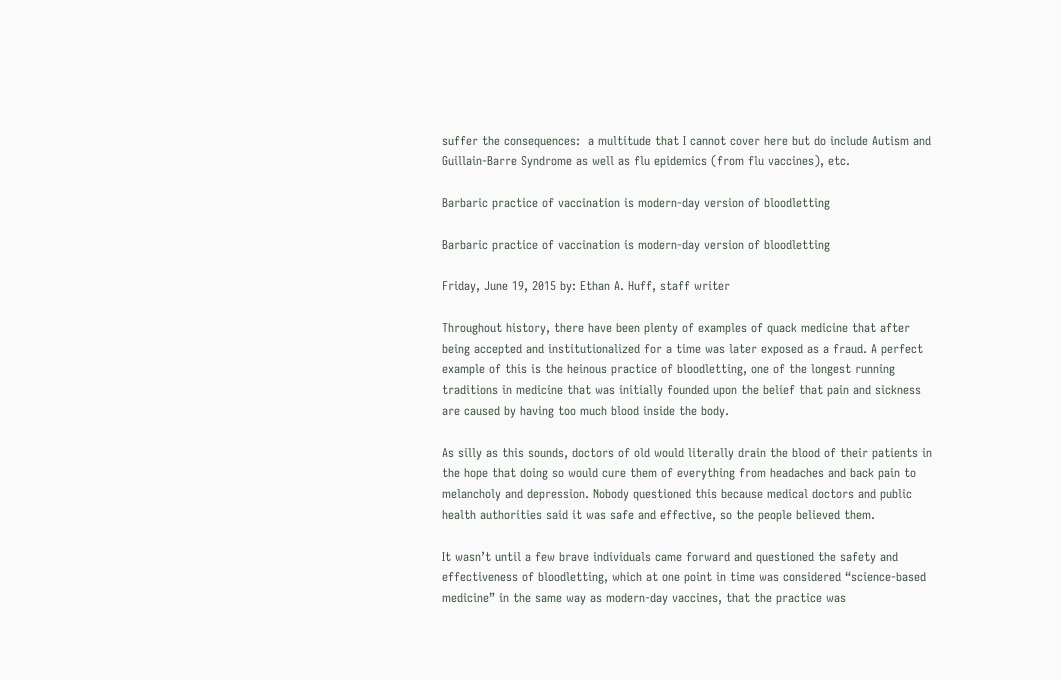suffer the consequences:  a multitude that I cannot cover here but do include Autism and Guillain-Barre Syndrome as well as flu epidemics (from flu vaccines), etc.

Barbaric practice of vaccination is modern-day version of bloodletting

Barbaric practice of vaccination is modern-day version of bloodletting

Friday, June 19, 2015 by: Ethan A. Huff, staff writer

Throughout history, there have been plenty of examples of quack medicine that after being accepted and institutionalized for a time was later exposed as a fraud. A perfect example of this is the heinous practice of bloodletting, one of the longest running traditions in medicine that was initially founded upon the belief that pain and sickness are caused by having too much blood inside the body.

As silly as this sounds, doctors of old would literally drain the blood of their patients in the hope that doing so would cure them of everything from headaches and back pain to melancholy and depression. Nobody questioned this because medical doctors and public health authorities said it was safe and effective, so the people believed them.

It wasn’t until a few brave individuals came forward and questioned the safety and effectiveness of bloodletting, which at one point in time was considered “science-based medicine” in the same way as modern-day vaccines, that the practice was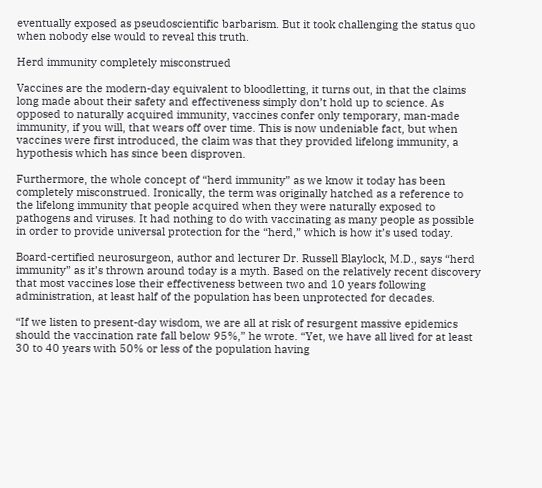eventually exposed as pseudoscientific barbarism. But it took challenging the status quo when nobody else would to reveal this truth.

Herd immunity completely misconstrued

Vaccines are the modern-day equivalent to bloodletting, it turns out, in that the claims long made about their safety and effectiveness simply don’t hold up to science. As opposed to naturally acquired immunity, vaccines confer only temporary, man-made immunity, if you will, that wears off over time. This is now undeniable fact, but when vaccines were first introduced, the claim was that they provided lifelong immunity, a hypothesis which has since been disproven.

Furthermore, the whole concept of “herd immunity” as we know it today has been completely misconstrued. Ironically, the term was originally hatched as a reference to the lifelong immunity that people acquired when they were naturally exposed to pathogens and viruses. It had nothing to do with vaccinating as many people as possible in order to provide universal protection for the “herd,” which is how it’s used today.

Board-certified neurosurgeon, author and lecturer Dr. Russell Blaylock, M.D., says “herd immunity” as it’s thrown around today is a myth. Based on the relatively recent discovery that most vaccines lose their effectiveness between two and 10 years following administration, at least half of the population has been unprotected for decades.

“If we listen to present-day wisdom, we are all at risk of resurgent massive epidemics should the vaccination rate fall below 95%,” he wrote. “Yet, we have all lived for at least 30 to 40 years with 50% or less of the population having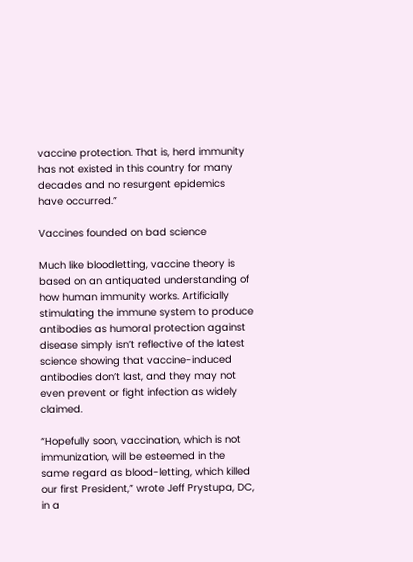vaccine protection. That is, herd immunity has not existed in this country for many decades and no resurgent epidemics have occurred.”

Vaccines founded on bad science

Much like bloodletting, vaccine theory is based on an antiquated understanding of how human immunity works. Artificially stimulating the immune system to produce antibodies as humoral protection against disease simply isn’t reflective of the latest science showing that vaccine-induced antibodies don’t last, and they may not even prevent or fight infection as widely claimed.

“Hopefully soon, vaccination, which is not immunization, will be esteemed in the same regard as blood-letting, which killed our first President,” wrote Jeff Prystupa, DC, in a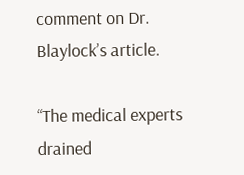comment on Dr. Blaylock’s article.

“The medical experts drained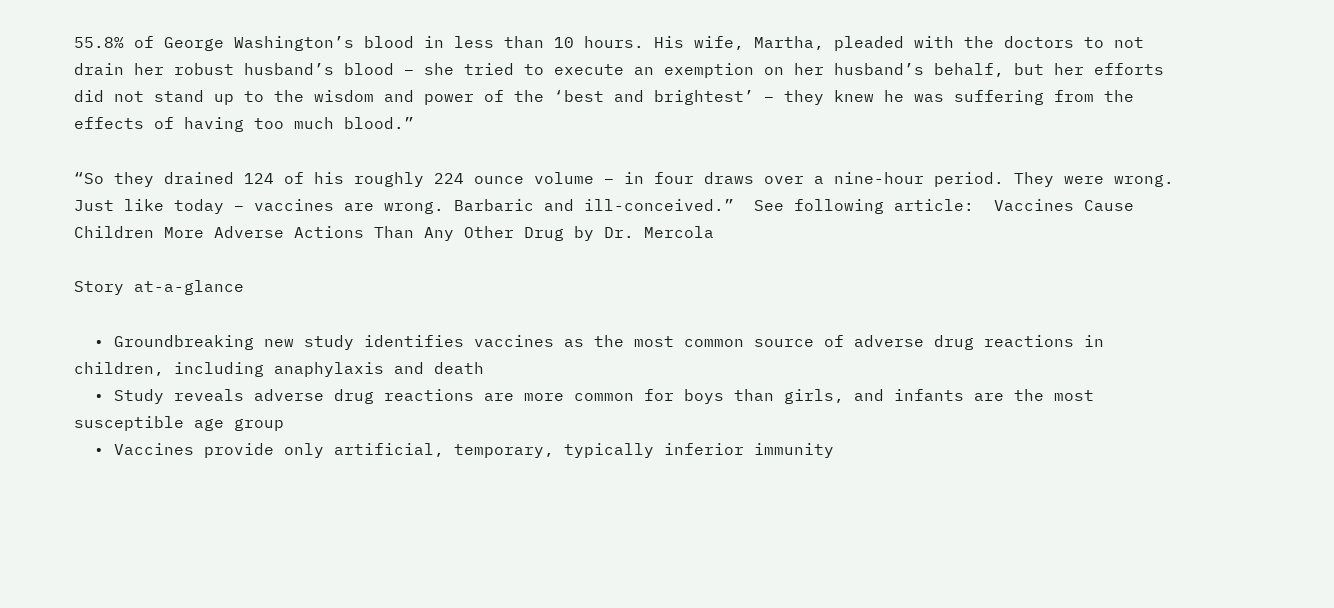55.8% of George Washington’s blood in less than 10 hours. His wife, Martha, pleaded with the doctors to not drain her robust husband’s blood – she tried to execute an exemption on her husband’s behalf, but her efforts did not stand up to the wisdom and power of the ‘best and brightest’ – they knew he was suffering from the effects of having too much blood.”

“So they drained 124 of his roughly 224 ounce volume – in four draws over a nine-hour period. They were wrong. Just like today – vaccines are wrong. Barbaric and ill-conceived.”  See following article:  Vaccines Cause Children More Adverse Actions Than Any Other Drug by Dr. Mercola

Story at-a-glance

  • Groundbreaking new study identifies vaccines as the most common source of adverse drug reactions in children, including anaphylaxis and death
  • Study reveals adverse drug reactions are more common for boys than girls, and infants are the most susceptible age group
  • Vaccines provide only artificial, temporary, typically inferior immunity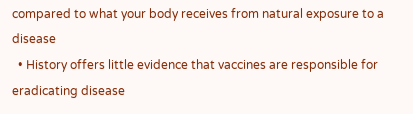compared to what your body receives from natural exposure to a disease
  • History offers little evidence that vaccines are responsible for eradicating disease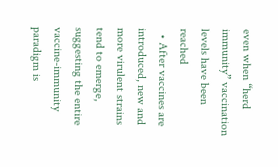even when “herd immunity” vaccination levels have been reached
  • After vaccines are introduced, new and more virulent strains tend to emerge, suggesting the entire vaccine-immunity paradigm is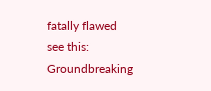fatally flawed       see this:    Groundbreaking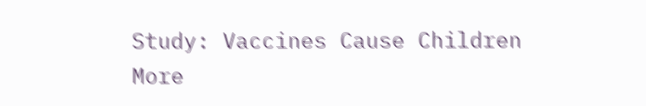Study: Vaccines Cause Children More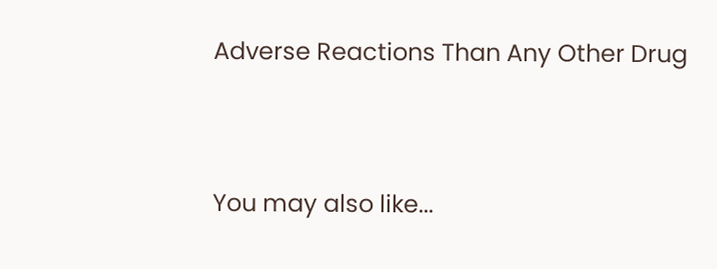Adverse Reactions Than Any Other Drug



You may also like...